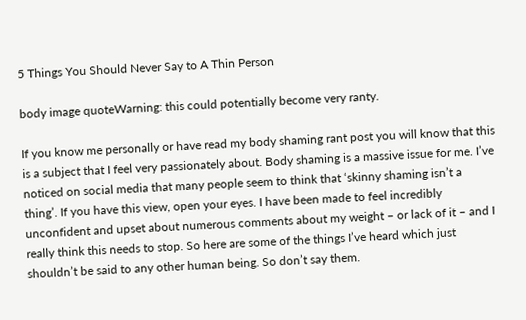5 Things You Should Never Say to A Thin Person

body image quoteWarning: this could potentially become very ranty.

If you know me personally or have read my body shaming rant post you will know that this is a subject that I feel very passionately about. Body shaming is a massive issue for me. I’ve noticed on social media that many people seem to think that ‘skinny shaming isn’t a thing’. If you have this view, open your eyes. I have been made to feel incredibly unconfident and upset about numerous comments about my weight – or lack of it – and I really think this needs to stop. So here are some of the things I’ve heard which just shouldn’t be said to any other human being. So don’t say them.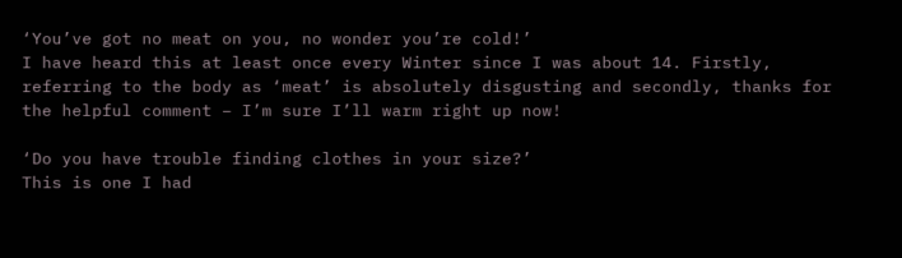‘You’ve got no meat on you, no wonder you’re cold!’
I have heard this at least once every Winter since I was about 14. Firstly, referring to the body as ‘meat’ is absolutely disgusting and secondly, thanks for the helpful comment – I’m sure I’ll warm right up now!

‘Do you have trouble finding clothes in your size?’
This is one I had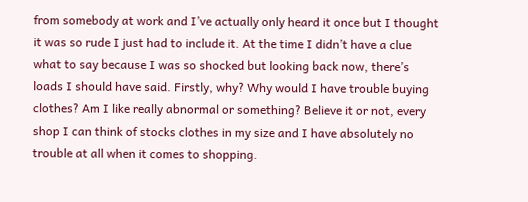from somebody at work and I’ve actually only heard it once but I thought it was so rude I just had to include it. At the time I didn’t have a clue what to say because I was so shocked but looking back now, there’s loads I should have said. Firstly, why? Why would I have trouble buying clothes? Am I like really abnormal or something? Believe it or not, every shop I can think of stocks clothes in my size and I have absolutely no trouble at all when it comes to shopping.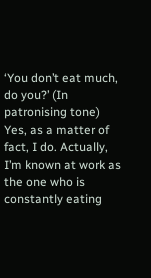‘You don’t eat much, do you?’ (In patronising tone)
Yes, as a matter of fact, I do. Actually, I’m known at work as the one who is constantly eating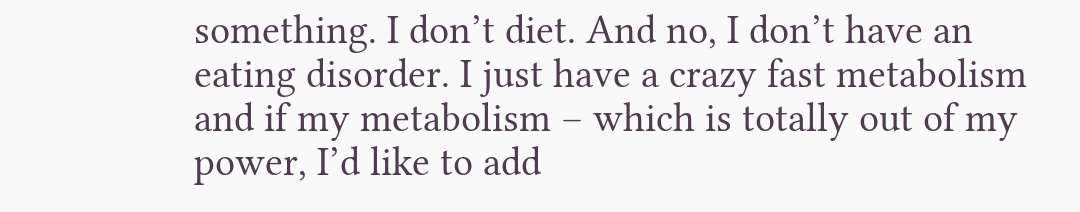something. I don’t diet. And no, I don’t have an eating disorder. I just have a crazy fast metabolism and if my metabolism – which is totally out of my power, I’d like to add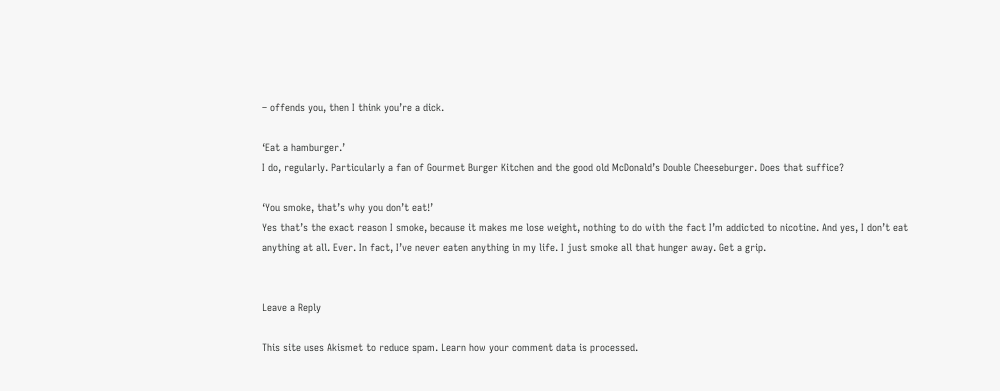– offends you, then I think you’re a dick.

‘Eat a hamburger.’
I do, regularly. Particularly a fan of Gourmet Burger Kitchen and the good old McDonald’s Double Cheeseburger. Does that suffice?

‘You smoke, that’s why you don’t eat!’
Yes that’s the exact reason I smoke, because it makes me lose weight, nothing to do with the fact I’m addicted to nicotine. And yes, I don’t eat anything at all. Ever. In fact, I’ve never eaten anything in my life. I just smoke all that hunger away. Get a grip.


Leave a Reply

This site uses Akismet to reduce spam. Learn how your comment data is processed.